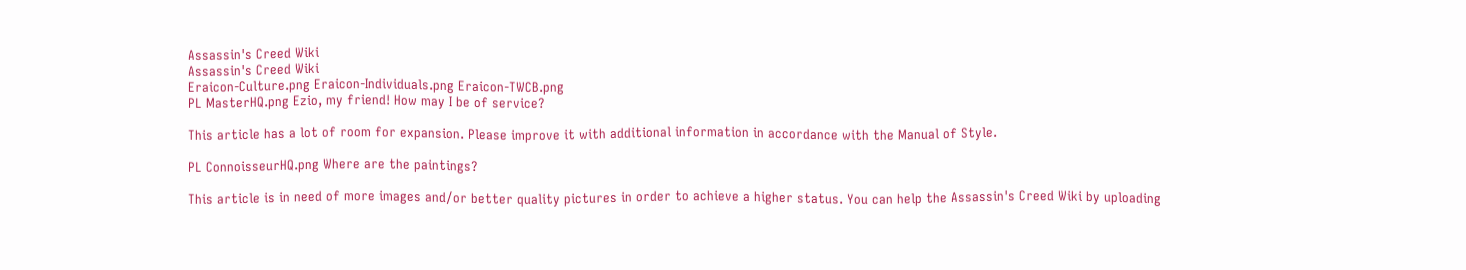Assassin's Creed Wiki
Assassin's Creed Wiki
Eraicon-Culture.png Eraicon-Individuals.png Eraicon-TWCB.png
PL MasterHQ.png Ezio, my friend! How may I be of service?

This article has a lot of room for expansion. Please improve it with additional information in accordance with the Manual of Style.

PL ConnoisseurHQ.png Where are the paintings?

This article is in need of more images and/or better quality pictures in order to achieve a higher status. You can help the Assassin's Creed Wiki by uploading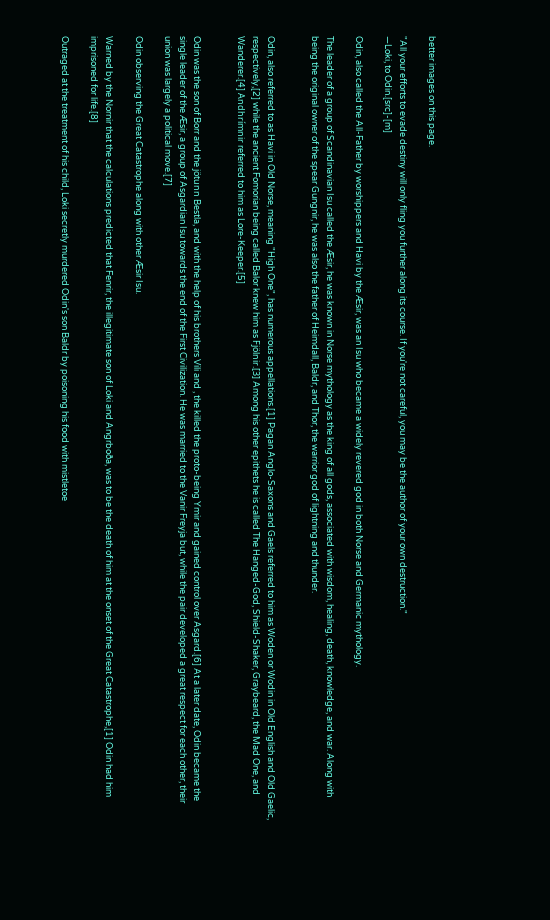better images on this page.

"All your efforts to evade destiny will only fling you further along its course. If you're not careful, you may be the author of your own destruction."
―Loki, to Odin.[src]-[m]

Odin, also called the All-Father by worshippers and Havi by the Æsir, was an Isu who became a widely revered god in both Norse and Germanic mythology.

The leader of a group of Scandinavian Isu called the Æsir, he was known in Norse mythology as the king of all gods, associated with wisdom, healing, death, knowledge, and war. Along with being the original owner of the spear Gungnir, he was also the father of Heimdall, Baldr, and Thor, the warrior god of lightning and thunder.


Odin, also referred to as Havi in Old Norse, meaning "High One", has numerous appellations.[1] Pagan Anglo-Saxons and Gaels referred to him as Woden or Wodin in Old English and Old Gaelic, respectively,[2] while the ancient Fomorian being called Balor knew him as Fjölnir.[3] Among his other epithets he is called The Hanged-God, Shield-Shaker, Graybeard, the Mad One, and Wanderer.[4] Andhrímnir referred to him as Lore-Keeper.[5]


Odin was the son of Borr and the jötunn Bestla, and with the help of his brothers Vili and , the killed the proto-being Ymir and gained control over Asgard.[6] At a later date, Odin became the single leader of the Æsir, a group of Asgardian Isu towards the end of the First Civilization. He was married to the Vanir Freyja but, while the pair developed a great respect for each other, their union was largely a political move.[7]

Odin observing the Great Catastrophe along with other Æsir Isu.

Warned by the Nornir that the calculations predicted that Fenrir, the illegitimate son of Loki and Angrboða, was to be the death of him at the onset of the Great Catastrophe,[1] Odin had him imprisoned for life.[8]

Outraged at the treatment of his child, Loki secretly murdered Odin's son Baldr by poisoning his food with mistletoe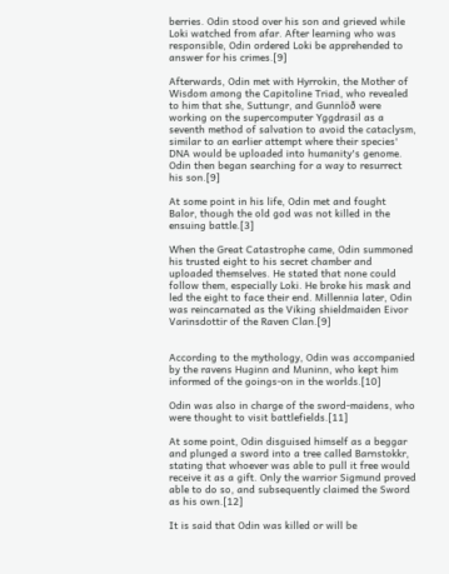berries. Odin stood over his son and grieved while Loki watched from afar. After learning who was responsible, Odin ordered Loki be apprehended to answer for his crimes.[9]

Afterwards, Odin met with Hyrrokin, the Mother of Wisdom among the Capitoline Triad, who revealed to him that she, Suttungr, and Gunnlöð were working on the supercomputer Yggdrasil as a seventh method of salvation to avoid the cataclysm, similar to an earlier attempt where their species' DNA would be uploaded into humanity's genome. Odin then began searching for a way to resurrect his son.[9]

At some point in his life, Odin met and fought Balor, though the old god was not killed in the ensuing battle.[3]

When the Great Catastrophe came, Odin summoned his trusted eight to his secret chamber and uploaded themselves. He stated that none could follow them, especially Loki. He broke his mask and led the eight to face their end. Millennia later, Odin was reincarnated as the Viking shieldmaiden Eivor Varinsdottir of the Raven Clan.[9]


According to the mythology, Odin was accompanied by the ravens Huginn and Muninn, who kept him informed of the goings-on in the worlds.[10]

Odin was also in charge of the sword-maidens, who were thought to visit battlefields.[11]

At some point, Odin disguised himself as a beggar and plunged a sword into a tree called Barnstokkr, stating that whoever was able to pull it free would receive it as a gift. Only the warrior Sigmund proved able to do so, and subsequently claimed the Sword as his own.[12]

It is said that Odin was killed or will be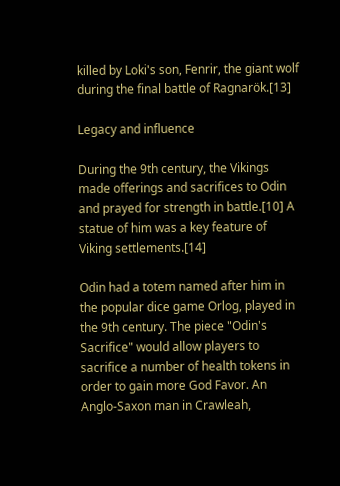killed by Loki's son, Fenrir, the giant wolf during the final battle of Ragnarök.[13]

Legacy and influence

During the 9th century, the Vikings made offerings and sacrifices to Odin and prayed for strength in battle.[10] A statue of him was a key feature of Viking settlements.[14]

Odin had a totem named after him in the popular dice game Orlog, played in the 9th century. The piece "Odin's Sacrifice" would allow players to sacrifice a number of health tokens in order to gain more God Favor. An Anglo-Saxon man in Crawleah,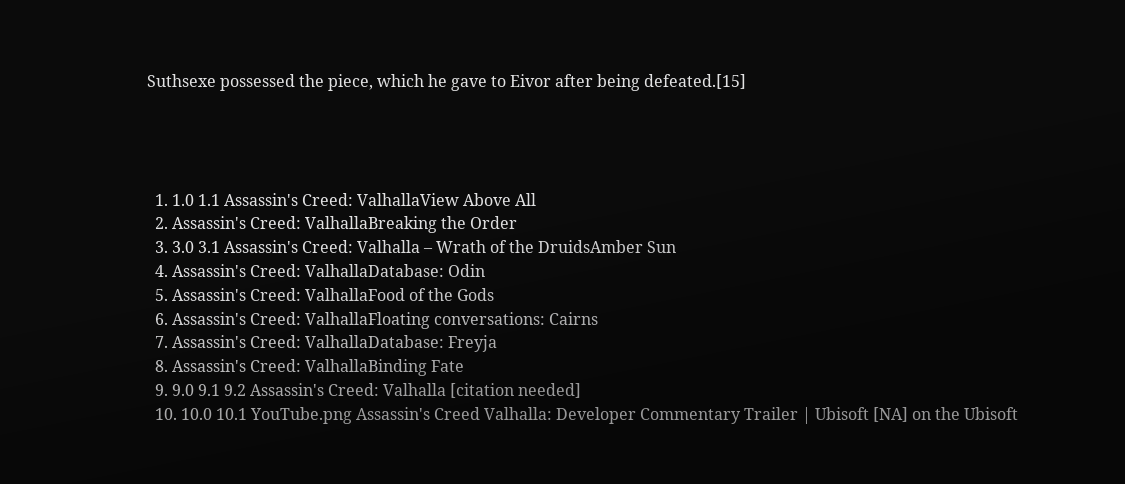Suthsexe possessed the piece, which he gave to Eivor after being defeated.[15]




  1. 1.0 1.1 Assassin's Creed: ValhallaView Above All
  2. Assassin's Creed: ValhallaBreaking the Order
  3. 3.0 3.1 Assassin's Creed: Valhalla – Wrath of the DruidsAmber Sun
  4. Assassin's Creed: ValhallaDatabase: Odin
  5. Assassin's Creed: ValhallaFood of the Gods
  6. Assassin's Creed: ValhallaFloating conversations: Cairns
  7. Assassin's Creed: ValhallaDatabase: Freyja
  8. Assassin's Creed: ValhallaBinding Fate
  9. 9.0 9.1 9.2 Assassin's Creed: Valhalla [citation needed]
  10. 10.0 10.1 YouTube.png Assassin's Creed Valhalla: Developer Commentary Trailer | Ubisoft [NA] on the Ubisoft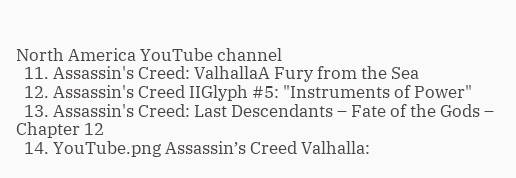North America YouTube channel
  11. Assassin's Creed: ValhallaA Fury from the Sea
  12. Assassin's Creed IIGlyph #5: "Instruments of Power"
  13. Assassin's Creed: Last Descendants – Fate of the Gods – Chapter 12
  14. YouTube.png Assassin’s Creed Valhalla: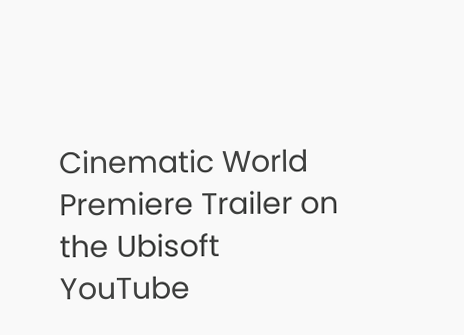Cinematic World Premiere Trailer on the Ubisoft YouTube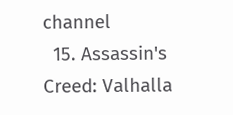channel
  15. Assassin's Creed: Valhalla